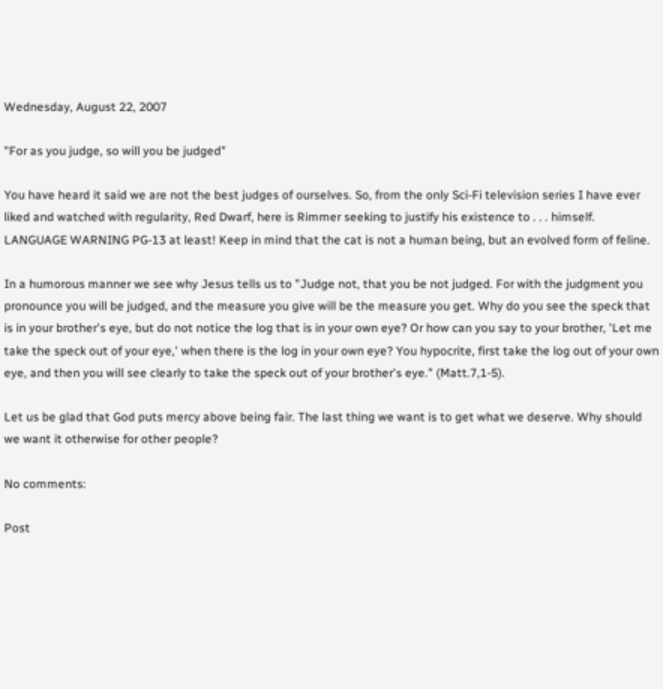Wednesday, August 22, 2007

"For as you judge, so will you be judged"

You have heard it said we are not the best judges of ourselves. So, from the only Sci-Fi television series I have ever liked and watched with regularity, Red Dwarf, here is Rimmer seeking to justify his existence to . . . himself. LANGUAGE WARNING PG-13 at least! Keep in mind that the cat is not a human being, but an evolved form of feline.

In a humorous manner we see why Jesus tells us to "Judge not, that you be not judged. For with the judgment you pronounce you will be judged, and the measure you give will be the measure you get. Why do you see the speck that is in your brother's eye, but do not notice the log that is in your own eye? Or how can you say to your brother, 'Let me take the speck out of your eye,' when there is the log in your own eye? You hypocrite, first take the log out of your own eye, and then you will see clearly to take the speck out of your brother's eye." (Matt.7,1-5).

Let us be glad that God puts mercy above being fair. The last thing we want is to get what we deserve. Why should we want it otherwise for other people?

No comments:

Post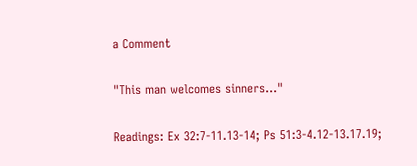a Comment

"This man welcomes sinners..."

Readings: Ex 32:7-11.13-14; Ps 51:3-4.12-13.17.19;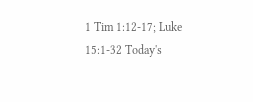1 Tim 1:12-17; Luke 15:1-32 Today's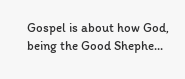Gospel is about how God, being the Good Shephe...